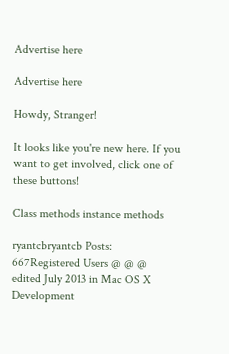Advertise here

Advertise here

Howdy, Stranger!

It looks like you're new here. If you want to get involved, click one of these buttons!

Class methods instance methods

ryantcbryantcb Posts: 667Registered Users @ @ @
edited July 2013 in Mac OS X Development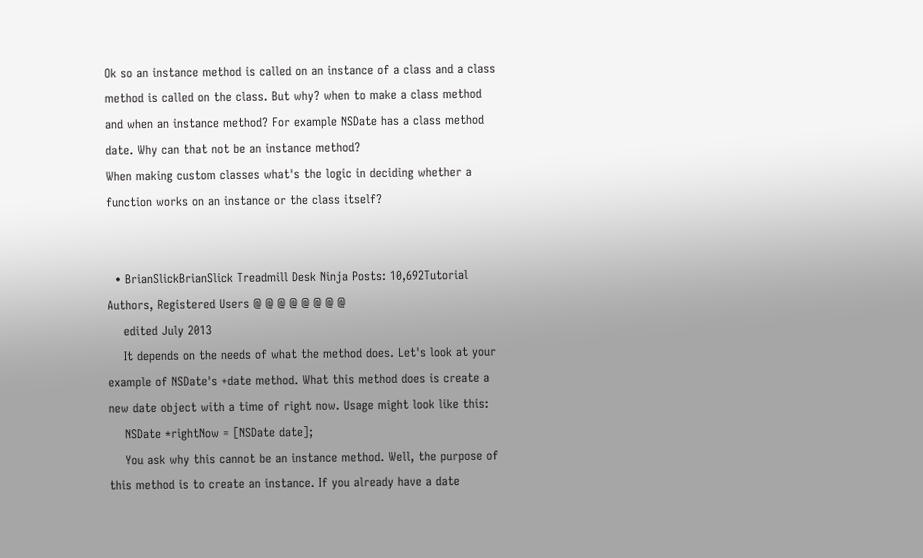Ok so an instance method is called on an instance of a class and a class method is called on the class. But why? when to make a class method and when an instance method? For example NSDate has a class method date. Why can that not be an instance method?
When making custom classes what's the logic in deciding whether a function works on an instance or the class itself?


  • BrianSlickBrianSlick Treadmill Desk Ninja Posts: 10,692Tutorial Authors, Registered Users @ @ @ @ @ @ @ @
    edited July 2013
    It depends on the needs of what the method does. Let's look at your example of NSDate's +date method. What this method does is create a new date object with a time of right now. Usage might look like this:
    NSDate *rightNow = [NSDate date];
    You ask why this cannot be an instance method. Well, the purpose of this method is to create an instance. If you already have a date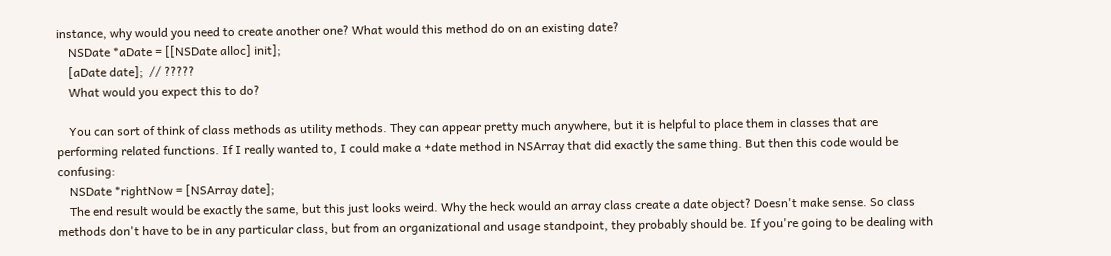instance, why would you need to create another one? What would this method do on an existing date?
    NSDate *aDate = [[NSDate alloc] init];
    [aDate date];  // ?????
    What would you expect this to do?

    You can sort of think of class methods as utility methods. They can appear pretty much anywhere, but it is helpful to place them in classes that are performing related functions. If I really wanted to, I could make a +date method in NSArray that did exactly the same thing. But then this code would be confusing:
    NSDate *rightNow = [NSArray date];
    The end result would be exactly the same, but this just looks weird. Why the heck would an array class create a date object? Doesn't make sense. So class methods don't have to be in any particular class, but from an organizational and usage standpoint, they probably should be. If you're going to be dealing with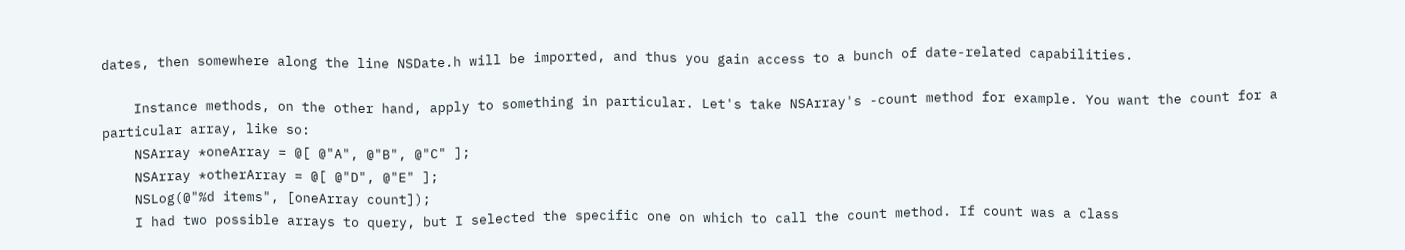dates, then somewhere along the line NSDate.h will be imported, and thus you gain access to a bunch of date-related capabilities.

    Instance methods, on the other hand, apply to something in particular. Let's take NSArray's -count method for example. You want the count for a particular array, like so:
    NSArray *oneArray = @[ @"A", @"B", @"C" ];
    NSArray *otherArray = @[ @"D", @"E" ];
    NSLog(@"%d items", [oneArray count]);
    I had two possible arrays to query, but I selected the specific one on which to call the count method. If count was a class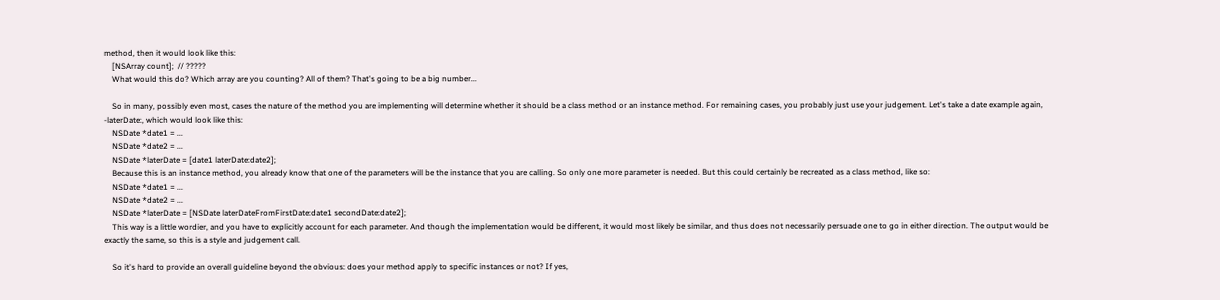method, then it would look like this:
    [NSArray count];  // ?????
    What would this do? Which array are you counting? All of them? That's going to be a big number...

    So in many, possibly even most, cases the nature of the method you are implementing will determine whether it should be a class method or an instance method. For remaining cases, you probably just use your judgement. Let's take a date example again, -laterDate:, which would look like this:
    NSDate *date1 = ...
    NSDate *date2 = ...
    NSDate *laterDate = [date1 laterDate:date2];
    Because this is an instance method, you already know that one of the parameters will be the instance that you are calling. So only one more parameter is needed. But this could certainly be recreated as a class method, like so:
    NSDate *date1 = ...
    NSDate *date2 = ...
    NSDate *laterDate = [NSDate laterDateFromFirstDate:date1 secondDate:date2];
    This way is a little wordier, and you have to explicitly account for each parameter. And though the implementation would be different, it would most likely be similar, and thus does not necessarily persuade one to go in either direction. The output would be exactly the same, so this is a style and judgement call.

    So it's hard to provide an overall guideline beyond the obvious: does your method apply to specific instances or not? If yes,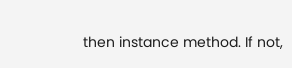then instance method. If not,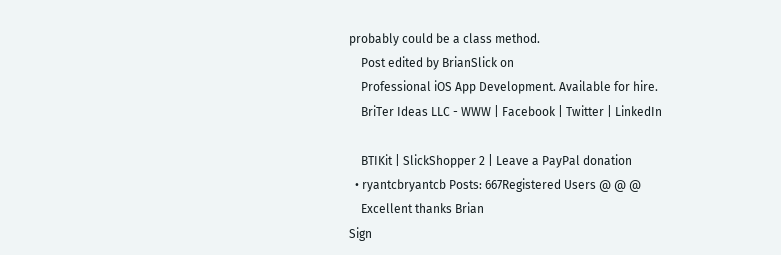probably could be a class method.
    Post edited by BrianSlick on
    Professional iOS App Development. Available for hire.
    BriTer Ideas LLC - WWW | Facebook | Twitter | LinkedIn

    BTIKit | SlickShopper 2 | Leave a PayPal donation
  • ryantcbryantcb Posts: 667Registered Users @ @ @
    Excellent thanks Brian
Sign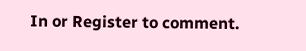In or Register to comment.